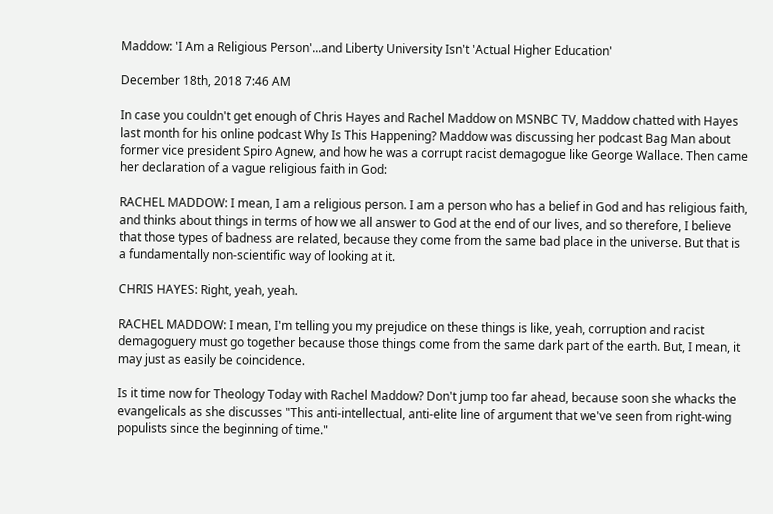Maddow: 'I Am a Religious Person'...and Liberty University Isn't 'Actual Higher Education'

December 18th, 2018 7:46 AM

In case you couldn't get enough of Chris Hayes and Rachel Maddow on MSNBC TV, Maddow chatted with Hayes last month for his online podcast Why Is This Happening? Maddow was discussing her podcast Bag Man about former vice president Spiro Agnew, and how he was a corrupt racist demagogue like George Wallace. Then came her declaration of a vague religious faith in God:

RACHEL MADDOW: I mean, I am a religious person. I am a person who has a belief in God and has religious faith, and thinks about things in terms of how we all answer to God at the end of our lives, and so therefore, I believe that those types of badness are related, because they come from the same bad place in the universe. But that is a fundamentally non-scientific way of looking at it.

CHRIS HAYES: Right, yeah, yeah.

RACHEL MADDOW: I mean, I'm telling you my prejudice on these things is like, yeah, corruption and racist demagoguery must go together because those things come from the same dark part of the earth. But, I mean, it may just as easily be coincidence.

Is it time now for Theology Today with Rachel Maddow? Don't jump too far ahead, because soon she whacks the evangelicals as she discusses "This anti-intellectual, anti-elite line of argument that we've seen from right-wing populists since the beginning of time."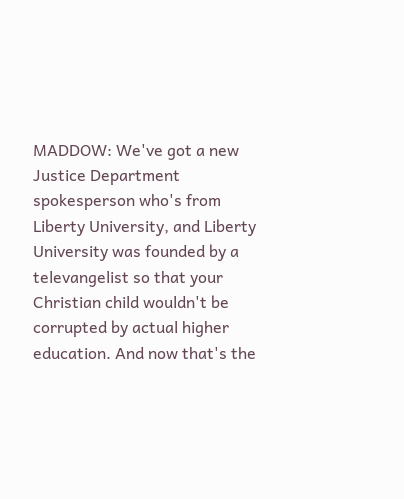MADDOW: We've got a new Justice Department spokesperson who's from Liberty University, and Liberty University was founded by a televangelist so that your Christian child wouldn't be corrupted by actual higher education. And now that's the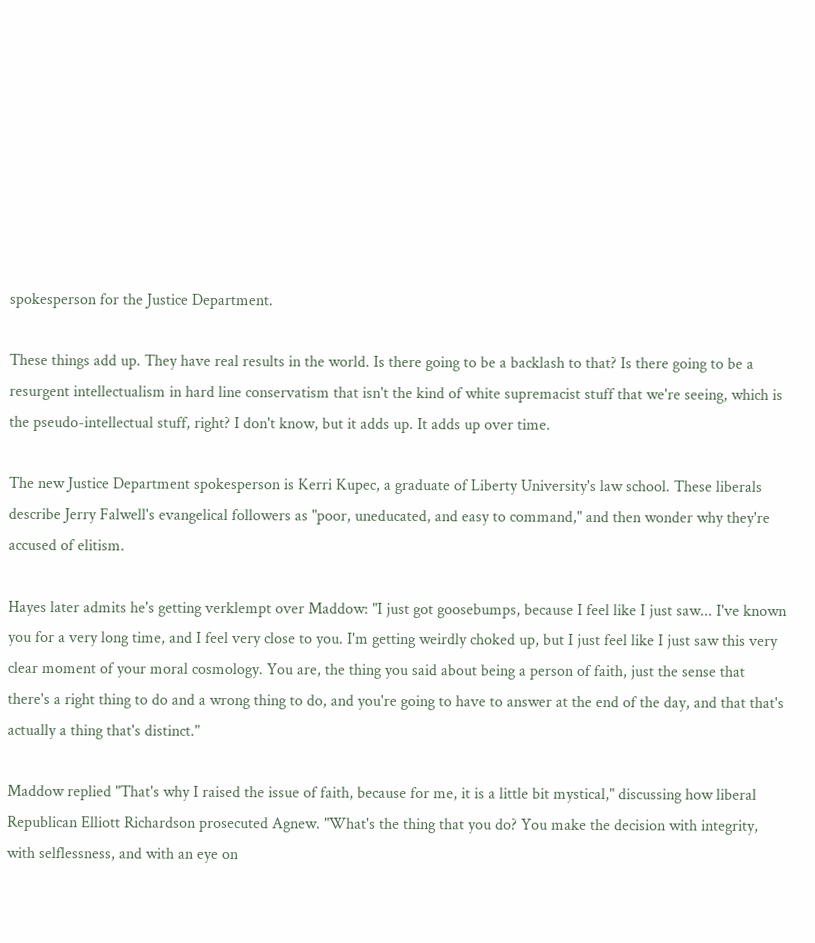spokesperson for the Justice Department.

These things add up. They have real results in the world. Is there going to be a backlash to that? Is there going to be a resurgent intellectualism in hard line conservatism that isn't the kind of white supremacist stuff that we're seeing, which is the pseudo-intellectual stuff, right? I don't know, but it adds up. It adds up over time.

The new Justice Department spokesperson is Kerri Kupec, a graduate of Liberty University's law school. These liberals describe Jerry Falwell's evangelical followers as "poor, uneducated, and easy to command," and then wonder why they're accused of elitism.

Hayes later admits he's getting verklempt over Maddow: "I just got goosebumps, because I feel like I just saw... I've known you for a very long time, and I feel very close to you. I'm getting weirdly choked up, but I just feel like I just saw this very clear moment of your moral cosmology. You are, the thing you said about being a person of faith, just the sense that there's a right thing to do and a wrong thing to do, and you're going to have to answer at the end of the day, and that that's actually a thing that's distinct."

Maddow replied "That's why I raised the issue of faith, because for me, it is a little bit mystical," discussing how liberal Republican Elliott Richardson prosecuted Agnew. "What's the thing that you do? You make the decision with integrity, with selflessness, and with an eye on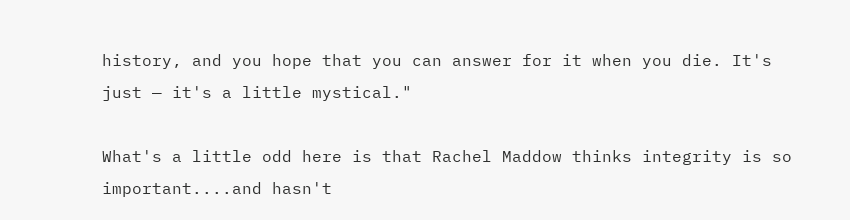history, and you hope that you can answer for it when you die. It's just — it's a little mystical."

What's a little odd here is that Rachel Maddow thinks integrity is so important....and hasn't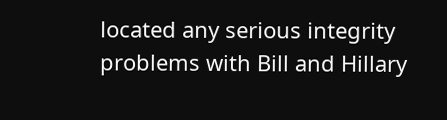located any serious integrity problems with Bill and Hillary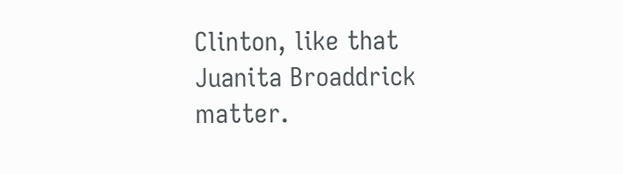Clinton, like that Juanita Broaddrick matter.